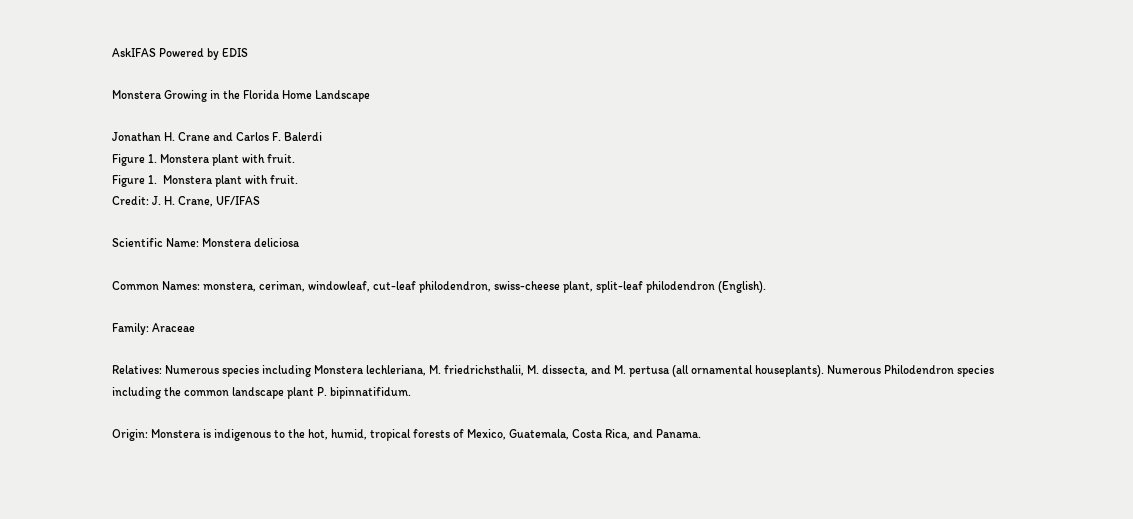AskIFAS Powered by EDIS

Monstera Growing in the Florida Home Landscape

Jonathan H. Crane and Carlos F. Balerdi
Figure 1. Monstera plant with fruit.
Figure 1.  Monstera plant with fruit.
Credit: J. H. Crane, UF/IFAS

Scientific Name: Monstera deliciosa

Common Names: monstera, ceriman, windowleaf, cut-leaf philodendron, swiss-cheese plant, split-leaf philodendron (English).

Family: Araceae

Relatives: Numerous species including Monstera lechleriana, M. friedrichsthalii, M. dissecta, and M. pertusa (all ornamental houseplants). Numerous Philodendron species including the common landscape plant P. bipinnatifidum.

Origin: Monstera is indigenous to the hot, humid, tropical forests of Mexico, Guatemala, Costa Rica, and Panama.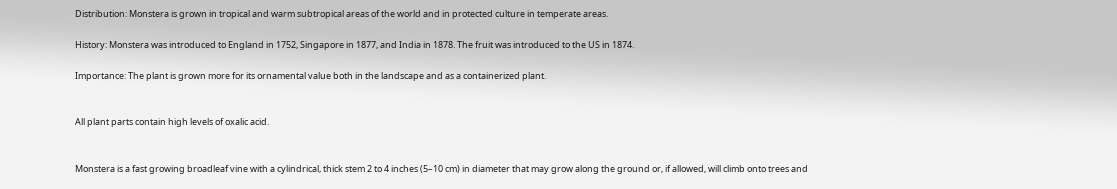Distribution: Monstera is grown in tropical and warm subtropical areas of the world and in protected culture in temperate areas.

History: Monstera was introduced to England in 1752, Singapore in 1877, and India in 1878. The fruit was introduced to the US in 1874.

Importance: The plant is grown more for its ornamental value both in the landscape and as a containerized plant.


All plant parts contain high levels of oxalic acid.


Monstera is a fast growing broadleaf vine with a cylindrical, thick stem 2 to 4 inches (5–10 cm) in diameter that may grow along the ground or, if allowed, will climb onto trees and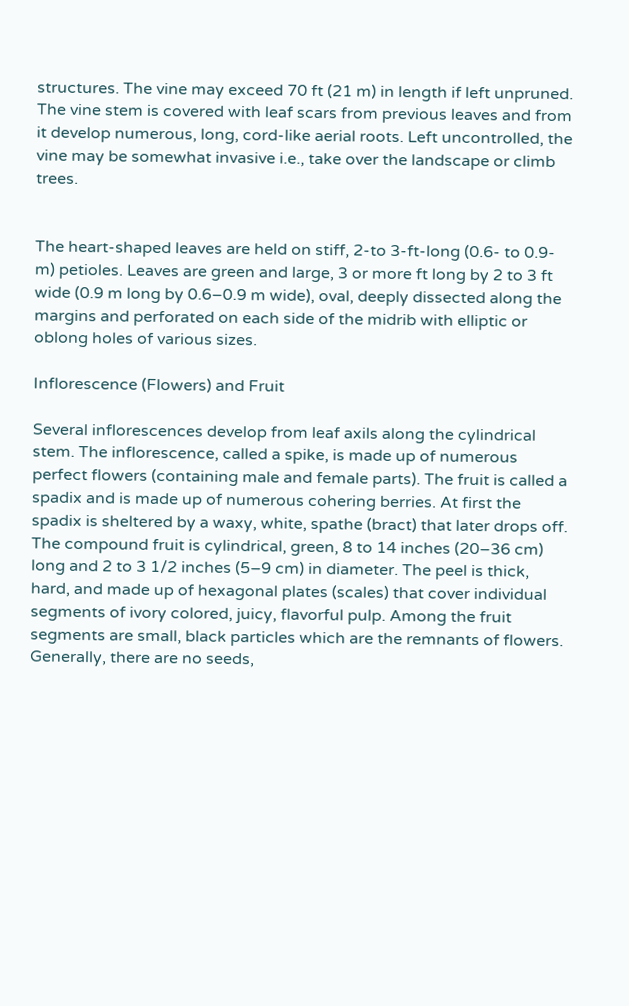structures. The vine may exceed 70 ft (21 m) in length if left unpruned. The vine stem is covered with leaf scars from previous leaves and from it develop numerous, long, cord-like aerial roots. Left uncontrolled, the vine may be somewhat invasive i.e., take over the landscape or climb trees.


The heart-shaped leaves are held on stiff, 2-to 3-ft-long (0.6- to 0.9-m) petioles. Leaves are green and large, 3 or more ft long by 2 to 3 ft wide (0.9 m long by 0.6–0.9 m wide), oval, deeply dissected along the margins and perforated on each side of the midrib with elliptic or oblong holes of various sizes.

Inflorescence (Flowers) and Fruit

Several inflorescences develop from leaf axils along the cylindrical stem. The inflorescence, called a spike, is made up of numerous perfect flowers (containing male and female parts). The fruit is called a spadix and is made up of numerous cohering berries. At first the spadix is sheltered by a waxy, white, spathe (bract) that later drops off. The compound fruit is cylindrical, green, 8 to 14 inches (20–36 cm) long and 2 to 3 1/2 inches (5–9 cm) in diameter. The peel is thick, hard, and made up of hexagonal plates (scales) that cover individual segments of ivory colored, juicy, flavorful pulp. Among the fruit segments are small, black particles which are the remnants of flowers. Generally, there are no seeds,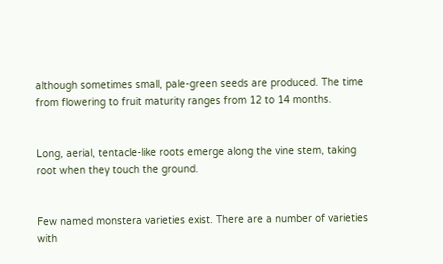although sometimes small, pale-green seeds are produced. The time from flowering to fruit maturity ranges from 12 to 14 months.


Long, aerial, tentacle-like roots emerge along the vine stem, taking root when they touch the ground.


Few named monstera varieties exist. There are a number of varieties with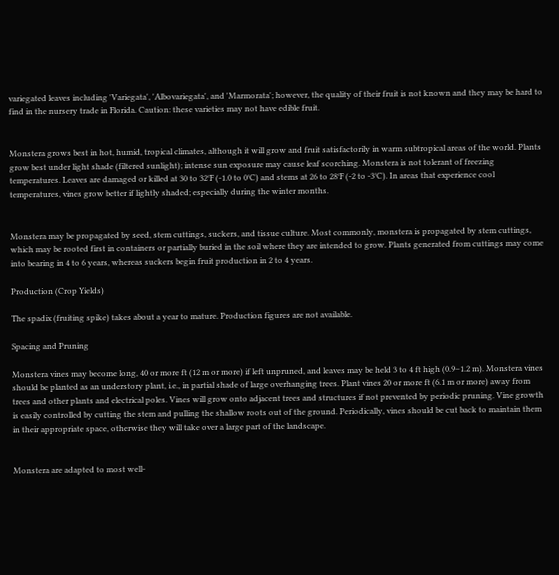variegated leaves including 'Variegata', 'Albovariegata', and 'Marmorata'; however, the quality of their fruit is not known and they may be hard to find in the nursery trade in Florida. Caution: these varieties may not have edible fruit.


Monstera grows best in hot, humid, tropical climates, although it will grow and fruit satisfactorily in warm subtropical areas of the world. Plants grow best under light shade (filtered sunlight); intense sun exposure may cause leaf scorching. Monstera is not tolerant of freezing temperatures. Leaves are damaged or killed at 30 to 32°F (-1.0 to 0°C) and stems at 26 to 28°F (-2 to -3°C). In areas that experience cool temperatures, vines grow better if lightly shaded; especially during the winter months.


Monstera may be propagated by seed, stem cuttings, suckers, and tissue culture. Most commonly, monstera is propagated by stem cuttings, which may be rooted first in containers or partially buried in the soil where they are intended to grow. Plants generated from cuttings may come into bearing in 4 to 6 years, whereas suckers begin fruit production in 2 to 4 years.

Production (Crop Yields)

The spadix (fruiting spike) takes about a year to mature. Production figures are not available.

Spacing and Pruning

Monstera vines may become long, 40 or more ft (12 m or more) if left unpruned, and leaves may be held 3 to 4 ft high (0.9–1.2 m). Monstera vines should be planted as an understory plant, i.e., in partial shade of large overhanging trees. Plant vines 20 or more ft (6.1 m or more) away from trees and other plants and electrical poles. Vines will grow onto adjacent trees and structures if not prevented by periodic pruning. Vine growth is easily controlled by cutting the stem and pulling the shallow roots out of the ground. Periodically, vines should be cut back to maintain them in their appropriate space, otherwise they will take over a large part of the landscape.


Monstera are adapted to most well-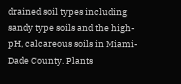drained soil types including sandy type soils and the high-pH, calcareous soils in Miami-Dade County. Plants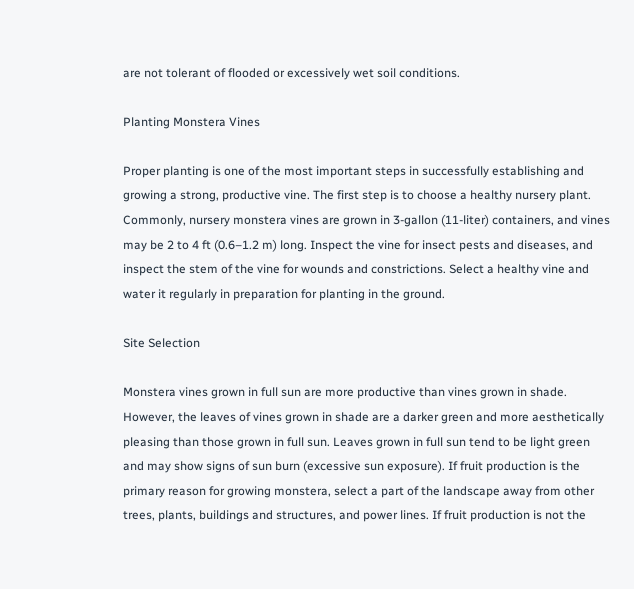are not tolerant of flooded or excessively wet soil conditions.

Planting Monstera Vines

Proper planting is one of the most important steps in successfully establishing and growing a strong, productive vine. The first step is to choose a healthy nursery plant. Commonly, nursery monstera vines are grown in 3-gallon (11-liter) containers, and vines may be 2 to 4 ft (0.6–1.2 m) long. Inspect the vine for insect pests and diseases, and inspect the stem of the vine for wounds and constrictions. Select a healthy vine and water it regularly in preparation for planting in the ground.

Site Selection

Monstera vines grown in full sun are more productive than vines grown in shade. However, the leaves of vines grown in shade are a darker green and more aesthetically pleasing than those grown in full sun. Leaves grown in full sun tend to be light green and may show signs of sun burn (excessive sun exposure). If fruit production is the primary reason for growing monstera, select a part of the landscape away from other trees, plants, buildings and structures, and power lines. If fruit production is not the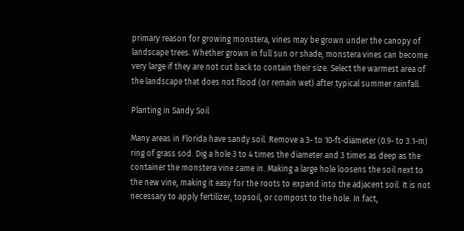primary reason for growing monstera, vines may be grown under the canopy of landscape trees. Whether grown in full sun or shade, monstera vines can become very large if they are not cut back to contain their size. Select the warmest area of the landscape that does not flood (or remain wet) after typical summer rainfall.

Planting in Sandy Soil

Many areas in Florida have sandy soil. Remove a 3- to 10-ft-diameter (0.9- to 3.1-m) ring of grass sod. Dig a hole 3 to 4 times the diameter and 3 times as deep as the container the monstera vine came in. Making a large hole loosens the soil next to the new vine, making it easy for the roots to expand into the adjacent soil. It is not necessary to apply fertilizer, topsoil, or compost to the hole. In fact,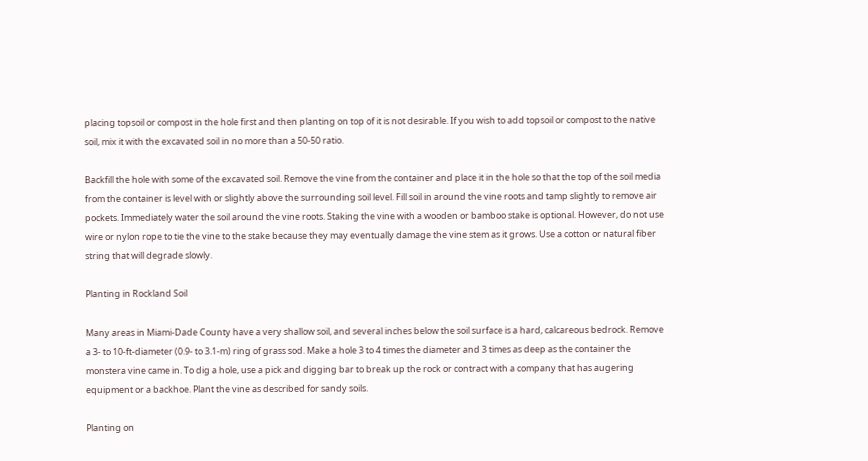placing topsoil or compost in the hole first and then planting on top of it is not desirable. If you wish to add topsoil or compost to the native soil, mix it with the excavated soil in no more than a 50-50 ratio.

Backfill the hole with some of the excavated soil. Remove the vine from the container and place it in the hole so that the top of the soil media from the container is level with or slightly above the surrounding soil level. Fill soil in around the vine roots and tamp slightly to remove air pockets. Immediately water the soil around the vine roots. Staking the vine with a wooden or bamboo stake is optional. However, do not use wire or nylon rope to tie the vine to the stake because they may eventually damage the vine stem as it grows. Use a cotton or natural fiber string that will degrade slowly.

Planting in Rockland Soil

Many areas in Miami-Dade County have a very shallow soil, and several inches below the soil surface is a hard, calcareous bedrock. Remove a 3- to 10-ft-diameter (0.9- to 3.1-m) ring of grass sod. Make a hole 3 to 4 times the diameter and 3 times as deep as the container the monstera vine came in. To dig a hole, use a pick and digging bar to break up the rock or contract with a company that has augering equipment or a backhoe. Plant the vine as described for sandy soils.

Planting on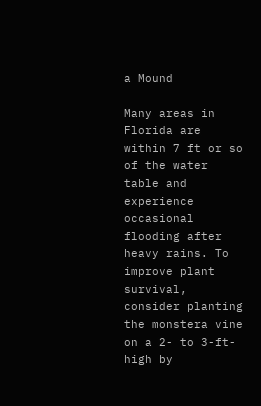a Mound

Many areas in Florida are within 7 ft or so of the water table and experience occasional flooding after heavy rains. To improve plant survival, consider planting the monstera vine on a 2- to 3-ft-high by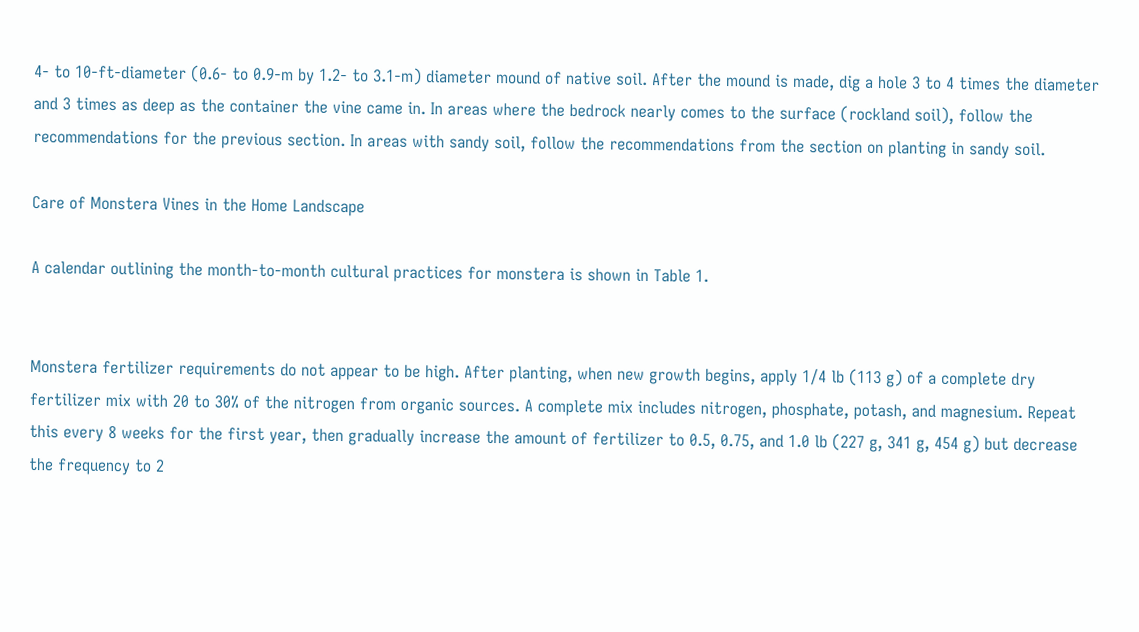4- to 10-ft-diameter (0.6- to 0.9-m by 1.2- to 3.1-m) diameter mound of native soil. After the mound is made, dig a hole 3 to 4 times the diameter and 3 times as deep as the container the vine came in. In areas where the bedrock nearly comes to the surface (rockland soil), follow the recommendations for the previous section. In areas with sandy soil, follow the recommendations from the section on planting in sandy soil.

Care of Monstera Vines in the Home Landscape

A calendar outlining the month-to-month cultural practices for monstera is shown in Table 1.


Monstera fertilizer requirements do not appear to be high. After planting, when new growth begins, apply 1/4 lb (113 g) of a complete dry fertilizer mix with 20 to 30% of the nitrogen from organic sources. A complete mix includes nitrogen, phosphate, potash, and magnesium. Repeat this every 8 weeks for the first year, then gradually increase the amount of fertilizer to 0.5, 0.75, and 1.0 lb (227 g, 341 g, 454 g) but decrease the frequency to 2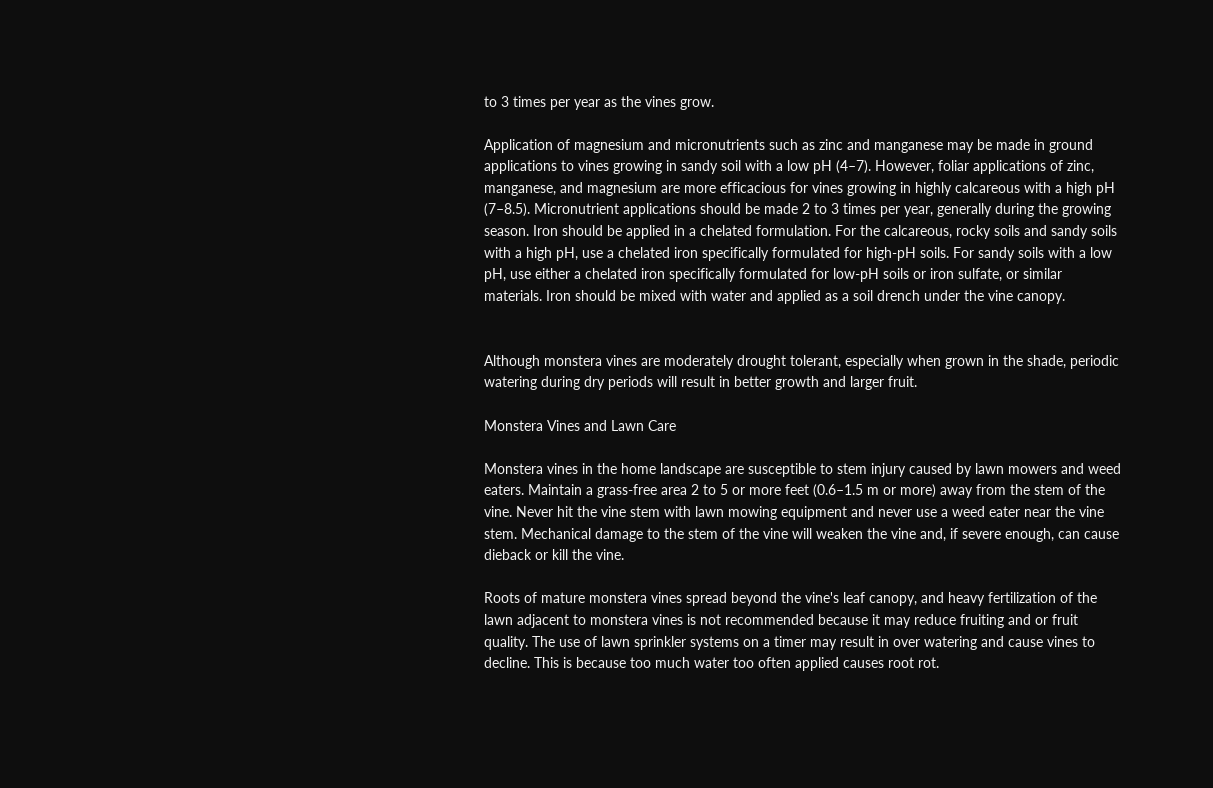to 3 times per year as the vines grow.

Application of magnesium and micronutrients such as zinc and manganese may be made in ground applications to vines growing in sandy soil with a low pH (4–7). However, foliar applications of zinc, manganese, and magnesium are more efficacious for vines growing in highly calcareous with a high pH (7–8.5). Micronutrient applications should be made 2 to 3 times per year, generally during the growing season. Iron should be applied in a chelated formulation. For the calcareous, rocky soils and sandy soils with a high pH, use a chelated iron specifically formulated for high-pH soils. For sandy soils with a low pH, use either a chelated iron specifically formulated for low-pH soils or iron sulfate, or similar materials. Iron should be mixed with water and applied as a soil drench under the vine canopy.


Although monstera vines are moderately drought tolerant, especially when grown in the shade, periodic watering during dry periods will result in better growth and larger fruit.

Monstera Vines and Lawn Care

Monstera vines in the home landscape are susceptible to stem injury caused by lawn mowers and weed eaters. Maintain a grass-free area 2 to 5 or more feet (0.6–1.5 m or more) away from the stem of the vine. Never hit the vine stem with lawn mowing equipment and never use a weed eater near the vine stem. Mechanical damage to the stem of the vine will weaken the vine and, if severe enough, can cause dieback or kill the vine.

Roots of mature monstera vines spread beyond the vine's leaf canopy, and heavy fertilization of the lawn adjacent to monstera vines is not recommended because it may reduce fruiting and or fruit quality. The use of lawn sprinkler systems on a timer may result in over watering and cause vines to decline. This is because too much water too often applied causes root rot.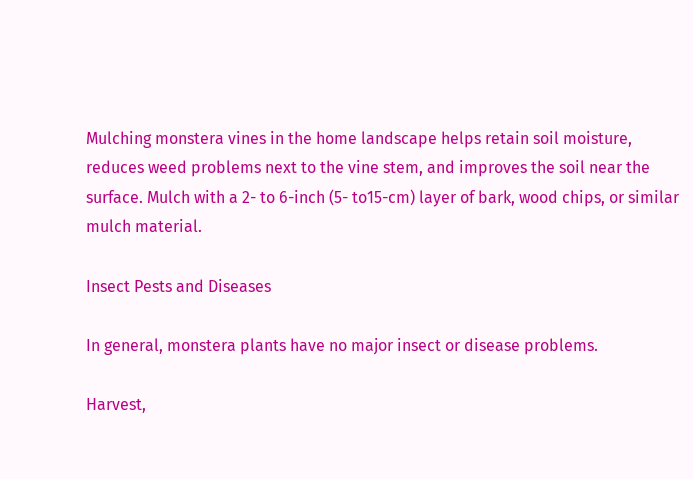Mulching monstera vines in the home landscape helps retain soil moisture, reduces weed problems next to the vine stem, and improves the soil near the surface. Mulch with a 2- to 6-inch (5- to15-cm) layer of bark, wood chips, or similar mulch material.

Insect Pests and Diseases

In general, monstera plants have no major insect or disease problems.

Harvest,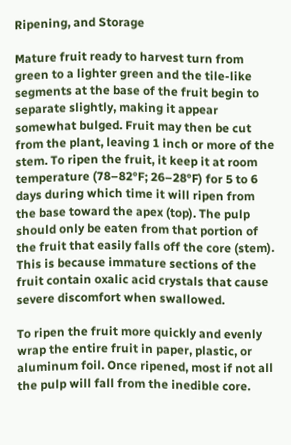Ripening, and Storage

Mature fruit ready to harvest turn from green to a lighter green and the tile-like segments at the base of the fruit begin to separate slightly, making it appear somewhat bulged. Fruit may then be cut from the plant, leaving 1 inch or more of the stem. To ripen the fruit, it keep it at room temperature (78–82°F; 26–28°F) for 5 to 6 days during which time it will ripen from the base toward the apex (top). The pulp should only be eaten from that portion of the fruit that easily falls off the core (stem). This is because immature sections of the fruit contain oxalic acid crystals that cause severe discomfort when swallowed.

To ripen the fruit more quickly and evenly wrap the entire fruit in paper, plastic, or aluminum foil. Once ripened, most if not all the pulp will fall from the inedible core.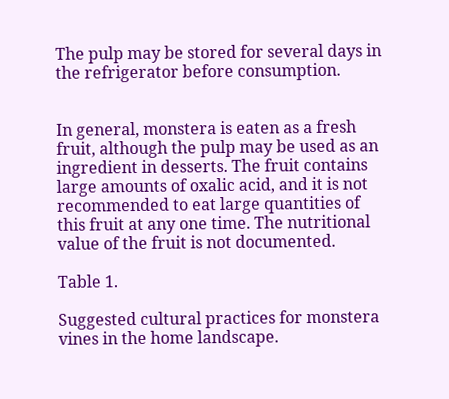The pulp may be stored for several days in the refrigerator before consumption.


In general, monstera is eaten as a fresh fruit, although the pulp may be used as an ingredient in desserts. The fruit contains large amounts of oxalic acid, and it is not recommended to eat large quantities of this fruit at any one time. The nutritional value of the fruit is not documented.

Table 1.

Suggested cultural practices for monstera vines in the home landscape.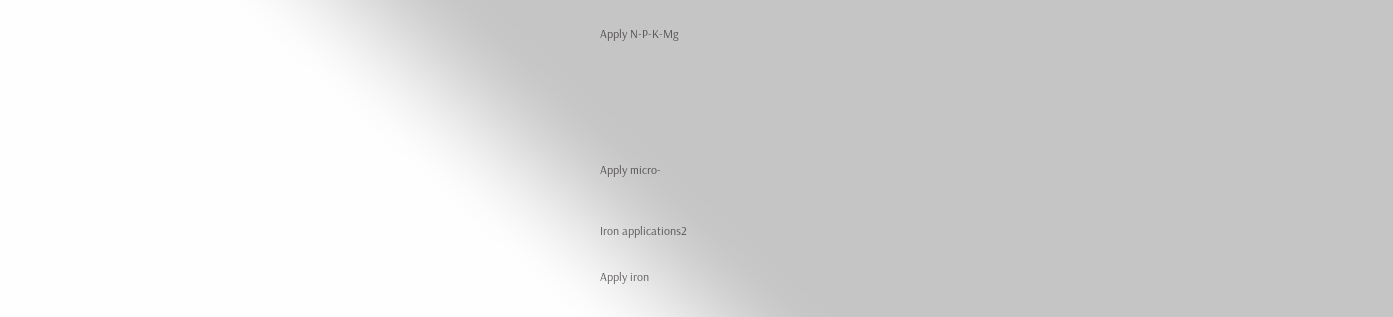Apply N-P-K-Mg








Apply micro-



Iron applications2


Apply iron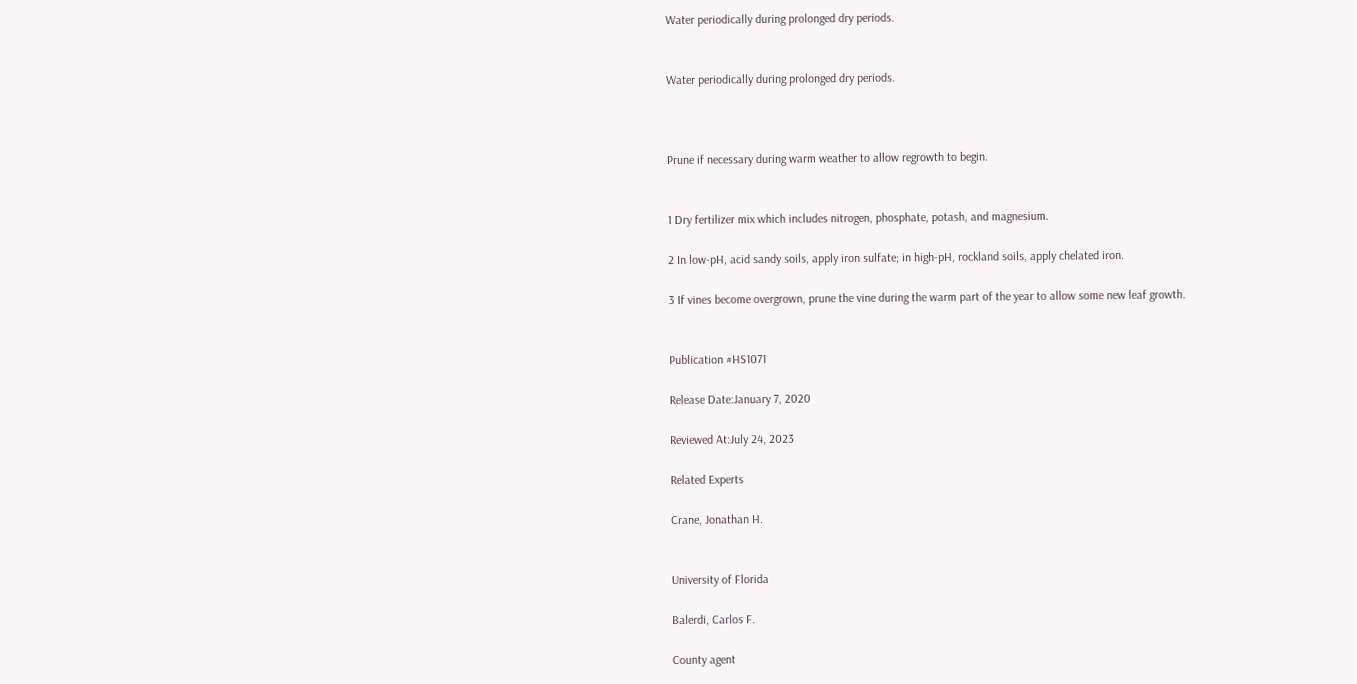Water periodically during prolonged dry periods.


Water periodically during prolonged dry periods.



Prune if necessary during warm weather to allow regrowth to begin.


1 Dry fertilizer mix which includes nitrogen, phosphate, potash, and magnesium.

2 In low-pH, acid sandy soils, apply iron sulfate; in high-pH, rockland soils, apply chelated iron.

3 If vines become overgrown, prune the vine during the warm part of the year to allow some new leaf growth.


Publication #HS1071

Release Date:January 7, 2020

Reviewed At:July 24, 2023

Related Experts

Crane, Jonathan H.


University of Florida

Balerdi, Carlos F.

County agent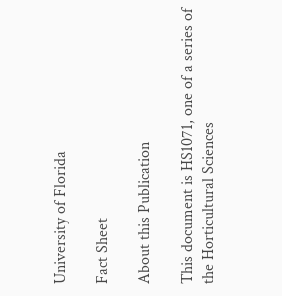University of Florida

Fact Sheet

About this Publication

This document is HS1071, one of a series of the Horticultural Sciences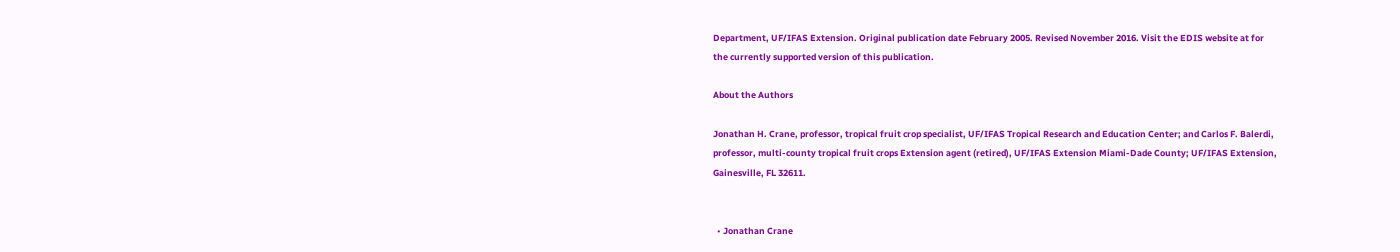Department, UF/IFAS Extension. Original publication date February 2005. Revised November 2016. Visit the EDIS website at for the currently supported version of this publication.

About the Authors

Jonathan H. Crane, professor, tropical fruit crop specialist, UF/IFAS Tropical Research and Education Center; and Carlos F. Balerdi, professor, multi-county tropical fruit crops Extension agent (retired), UF/IFAS Extension Miami-Dade County; UF/IFAS Extension, Gainesville, FL 32611.


  • Jonathan Crane